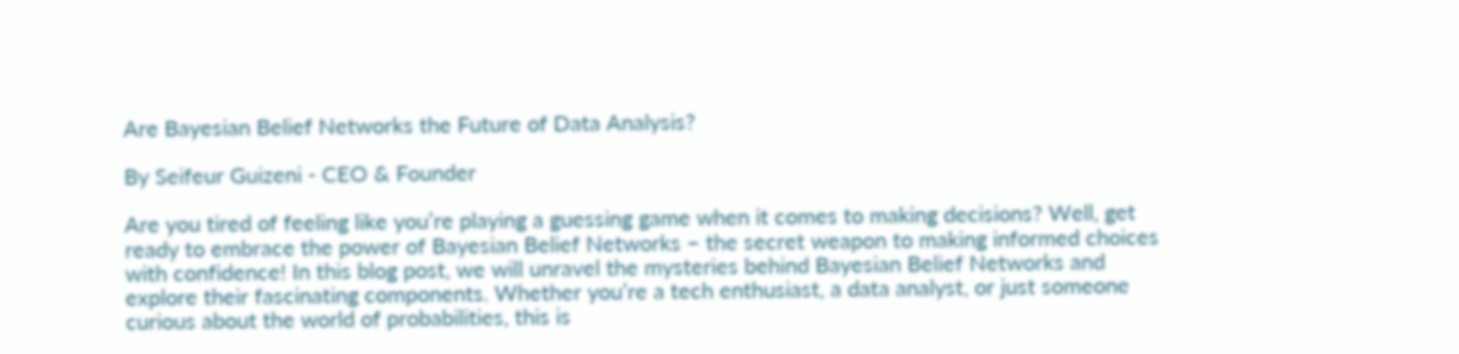Are Bayesian Belief Networks the Future of Data Analysis?

By Seifeur Guizeni - CEO & Founder

Are you tired of feeling like you’re playing a guessing game when it comes to making decisions? Well, get ready to embrace the power of Bayesian Belief Networks – the secret weapon to making informed choices with confidence! In this blog post, we will unravel the mysteries behind Bayesian Belief Networks and explore their fascinating components. Whether you’re a tech enthusiast, a data analyst, or just someone curious about the world of probabilities, this is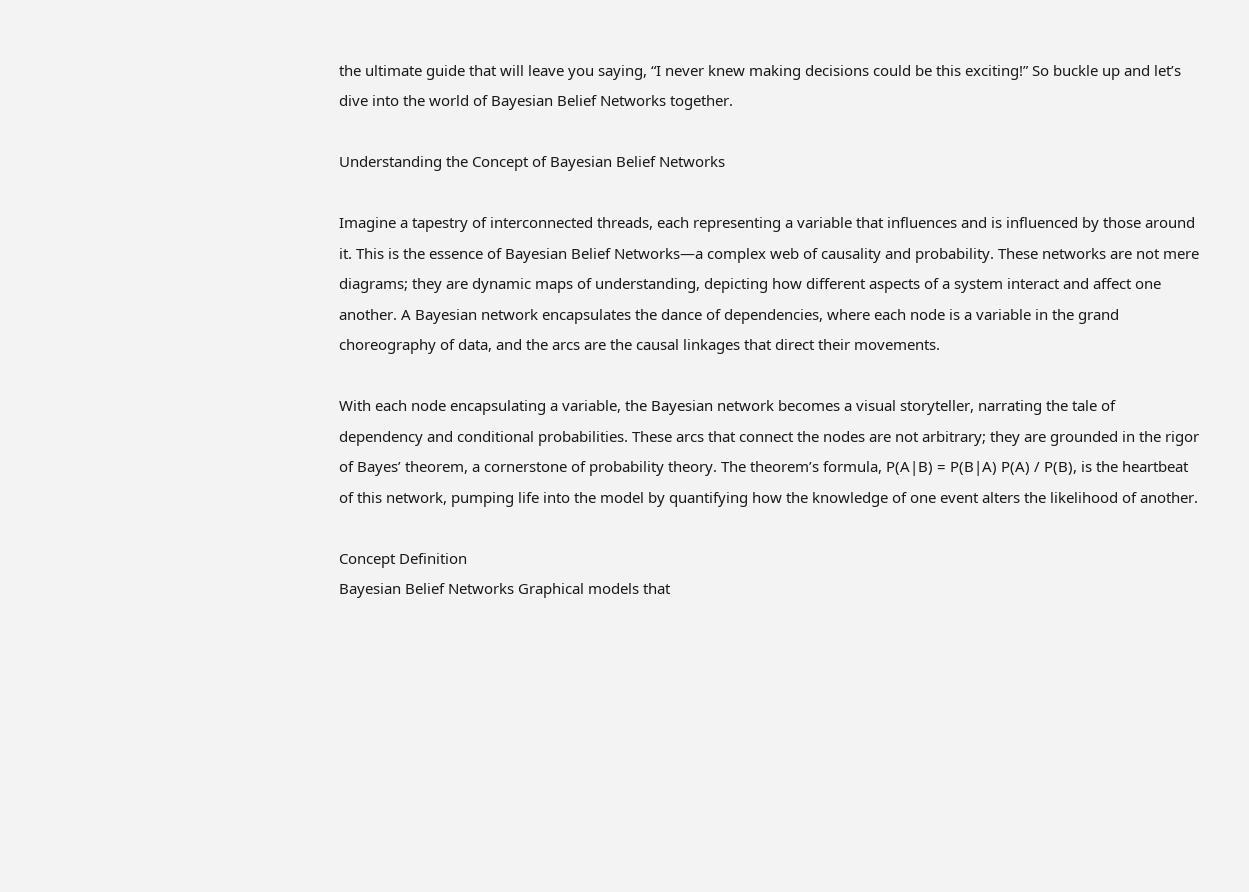the ultimate guide that will leave you saying, “I never knew making decisions could be this exciting!” So buckle up and let’s dive into the world of Bayesian Belief Networks together.

Understanding the Concept of Bayesian Belief Networks

Imagine a tapestry of interconnected threads, each representing a variable that influences and is influenced by those around it. This is the essence of Bayesian Belief Networks—a complex web of causality and probability. These networks are not mere diagrams; they are dynamic maps of understanding, depicting how different aspects of a system interact and affect one another. A Bayesian network encapsulates the dance of dependencies, where each node is a variable in the grand choreography of data, and the arcs are the causal linkages that direct their movements.

With each node encapsulating a variable, the Bayesian network becomes a visual storyteller, narrating the tale of dependency and conditional probabilities. These arcs that connect the nodes are not arbitrary; they are grounded in the rigor of Bayes’ theorem, a cornerstone of probability theory. The theorem’s formula, P(A|B) = P(B|A) P(A) / P(B), is the heartbeat of this network, pumping life into the model by quantifying how the knowledge of one event alters the likelihood of another.

Concept Definition
Bayesian Belief Networks Graphical models that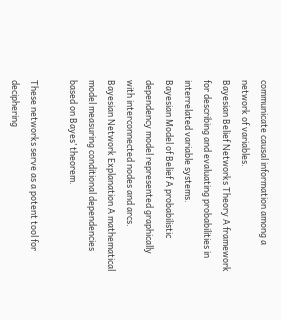communicate causal information among a network of variables.
Bayesian Belief Networks Theory A framework for describing and evaluating probabilities in interrelated variable systems.
Bayesian Model of Belief A probabilistic dependency model represented graphically with interconnected nodes and arcs.
Bayesian Network Explanation A mathematical model measuring conditional dependencies based on Bayes’ theorem.

These networks serve as a potent tool for deciphering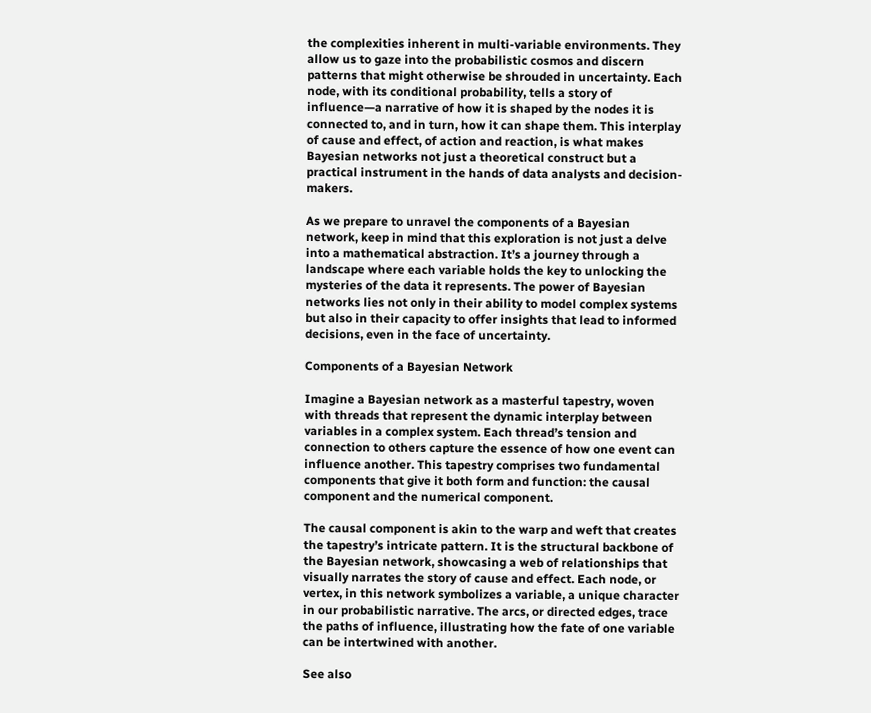the complexities inherent in multi-variable environments. They allow us to gaze into the probabilistic cosmos and discern patterns that might otherwise be shrouded in uncertainty. Each node, with its conditional probability, tells a story of influence—a narrative of how it is shaped by the nodes it is connected to, and in turn, how it can shape them. This interplay of cause and effect, of action and reaction, is what makes Bayesian networks not just a theoretical construct but a practical instrument in the hands of data analysts and decision-makers.

As we prepare to unravel the components of a Bayesian network, keep in mind that this exploration is not just a delve into a mathematical abstraction. It’s a journey through a landscape where each variable holds the key to unlocking the mysteries of the data it represents. The power of Bayesian networks lies not only in their ability to model complex systems but also in their capacity to offer insights that lead to informed decisions, even in the face of uncertainty.

Components of a Bayesian Network

Imagine a Bayesian network as a masterful tapestry, woven with threads that represent the dynamic interplay between variables in a complex system. Each thread’s tension and connection to others capture the essence of how one event can influence another. This tapestry comprises two fundamental components that give it both form and function: the causal component and the numerical component.

The causal component is akin to the warp and weft that creates the tapestry’s intricate pattern. It is the structural backbone of the Bayesian network, showcasing a web of relationships that visually narrates the story of cause and effect. Each node, or vertex, in this network symbolizes a variable, a unique character in our probabilistic narrative. The arcs, or directed edges, trace the paths of influence, illustrating how the fate of one variable can be intertwined with another.

See also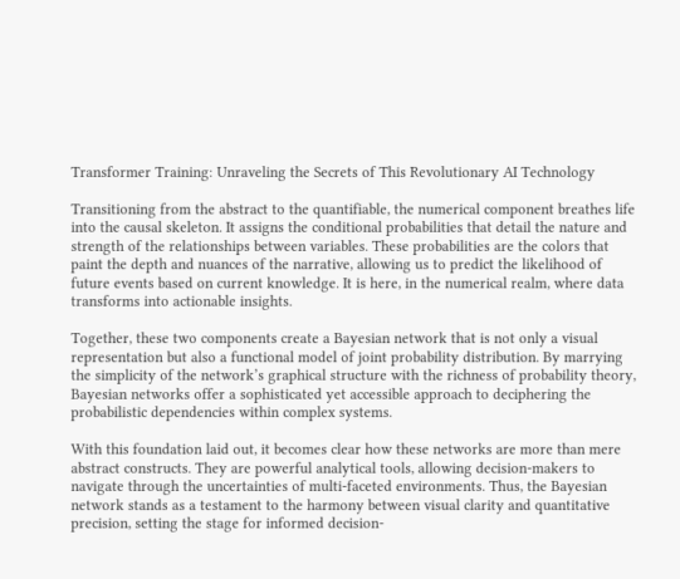Transformer Training: Unraveling the Secrets of This Revolutionary AI Technology

Transitioning from the abstract to the quantifiable, the numerical component breathes life into the causal skeleton. It assigns the conditional probabilities that detail the nature and strength of the relationships between variables. These probabilities are the colors that paint the depth and nuances of the narrative, allowing us to predict the likelihood of future events based on current knowledge. It is here, in the numerical realm, where data transforms into actionable insights.

Together, these two components create a Bayesian network that is not only a visual representation but also a functional model of joint probability distribution. By marrying the simplicity of the network’s graphical structure with the richness of probability theory, Bayesian networks offer a sophisticated yet accessible approach to deciphering the probabilistic dependencies within complex systems.

With this foundation laid out, it becomes clear how these networks are more than mere abstract constructs. They are powerful analytical tools, allowing decision-makers to navigate through the uncertainties of multi-faceted environments. Thus, the Bayesian network stands as a testament to the harmony between visual clarity and quantitative precision, setting the stage for informed decision-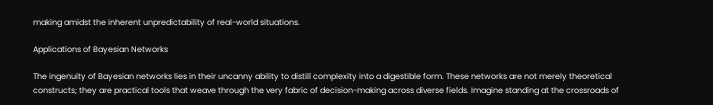making amidst the inherent unpredictability of real-world situations.

Applications of Bayesian Networks

The ingenuity of Bayesian networks lies in their uncanny ability to distill complexity into a digestible form. These networks are not merely theoretical constructs; they are practical tools that weave through the very fabric of decision-making across diverse fields. Imagine standing at the crossroads of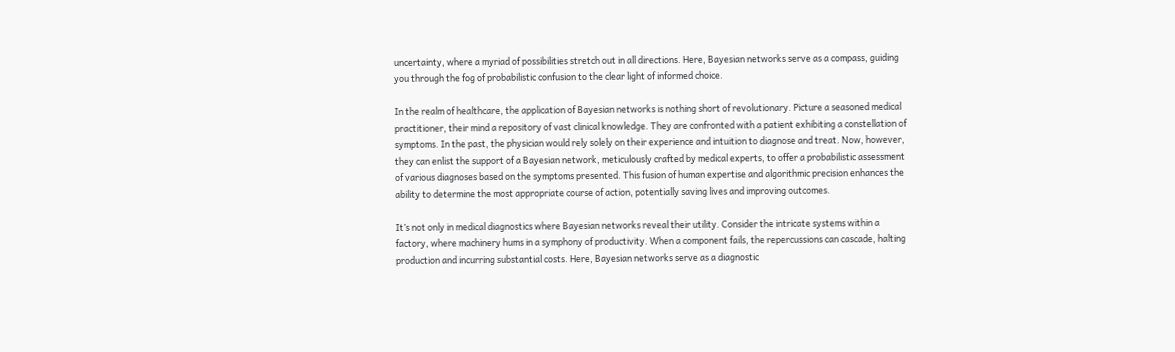uncertainty, where a myriad of possibilities stretch out in all directions. Here, Bayesian networks serve as a compass, guiding you through the fog of probabilistic confusion to the clear light of informed choice.

In the realm of healthcare, the application of Bayesian networks is nothing short of revolutionary. Picture a seasoned medical practitioner, their mind a repository of vast clinical knowledge. They are confronted with a patient exhibiting a constellation of symptoms. In the past, the physician would rely solely on their experience and intuition to diagnose and treat. Now, however, they can enlist the support of a Bayesian network, meticulously crafted by medical experts, to offer a probabilistic assessment of various diagnoses based on the symptoms presented. This fusion of human expertise and algorithmic precision enhances the ability to determine the most appropriate course of action, potentially saving lives and improving outcomes.

It’s not only in medical diagnostics where Bayesian networks reveal their utility. Consider the intricate systems within a factory, where machinery hums in a symphony of productivity. When a component fails, the repercussions can cascade, halting production and incurring substantial costs. Here, Bayesian networks serve as a diagnostic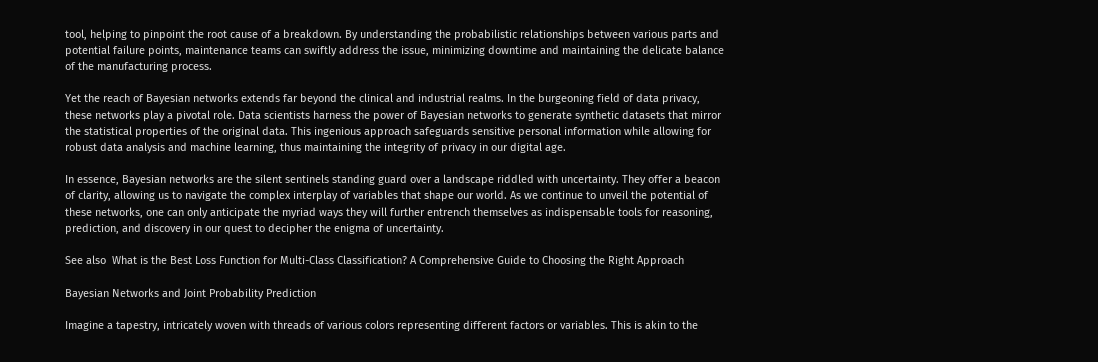tool, helping to pinpoint the root cause of a breakdown. By understanding the probabilistic relationships between various parts and potential failure points, maintenance teams can swiftly address the issue, minimizing downtime and maintaining the delicate balance of the manufacturing process.

Yet the reach of Bayesian networks extends far beyond the clinical and industrial realms. In the burgeoning field of data privacy, these networks play a pivotal role. Data scientists harness the power of Bayesian networks to generate synthetic datasets that mirror the statistical properties of the original data. This ingenious approach safeguards sensitive personal information while allowing for robust data analysis and machine learning, thus maintaining the integrity of privacy in our digital age.

In essence, Bayesian networks are the silent sentinels standing guard over a landscape riddled with uncertainty. They offer a beacon of clarity, allowing us to navigate the complex interplay of variables that shape our world. As we continue to unveil the potential of these networks, one can only anticipate the myriad ways they will further entrench themselves as indispensable tools for reasoning, prediction, and discovery in our quest to decipher the enigma of uncertainty.

See also  What is the Best Loss Function for Multi-Class Classification? A Comprehensive Guide to Choosing the Right Approach

Bayesian Networks and Joint Probability Prediction

Imagine a tapestry, intricately woven with threads of various colors representing different factors or variables. This is akin to the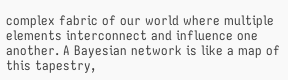complex fabric of our world where multiple elements interconnect and influence one another. A Bayesian network is like a map of this tapestry,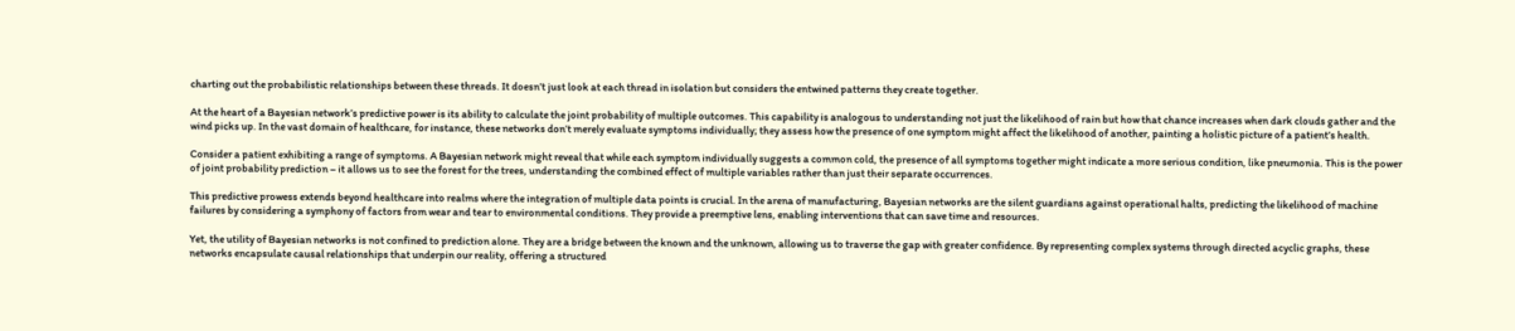charting out the probabilistic relationships between these threads. It doesn’t just look at each thread in isolation but considers the entwined patterns they create together.

At the heart of a Bayesian network’s predictive power is its ability to calculate the joint probability of multiple outcomes. This capability is analogous to understanding not just the likelihood of rain but how that chance increases when dark clouds gather and the wind picks up. In the vast domain of healthcare, for instance, these networks don’t merely evaluate symptoms individually; they assess how the presence of one symptom might affect the likelihood of another, painting a holistic picture of a patient’s health.

Consider a patient exhibiting a range of symptoms. A Bayesian network might reveal that while each symptom individually suggests a common cold, the presence of all symptoms together might indicate a more serious condition, like pneumonia. This is the power of joint probability prediction – it allows us to see the forest for the trees, understanding the combined effect of multiple variables rather than just their separate occurrences.

This predictive prowess extends beyond healthcare into realms where the integration of multiple data points is crucial. In the arena of manufacturing, Bayesian networks are the silent guardians against operational halts, predicting the likelihood of machine failures by considering a symphony of factors from wear and tear to environmental conditions. They provide a preemptive lens, enabling interventions that can save time and resources.

Yet, the utility of Bayesian networks is not confined to prediction alone. They are a bridge between the known and the unknown, allowing us to traverse the gap with greater confidence. By representing complex systems through directed acyclic graphs, these networks encapsulate causal relationships that underpin our reality, offering a structured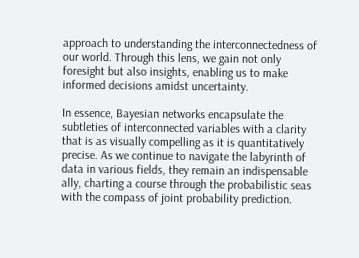approach to understanding the interconnectedness of our world. Through this lens, we gain not only foresight but also insights, enabling us to make informed decisions amidst uncertainty.

In essence, Bayesian networks encapsulate the subtleties of interconnected variables with a clarity that is as visually compelling as it is quantitatively precise. As we continue to navigate the labyrinth of data in various fields, they remain an indispensable ally, charting a course through the probabilistic seas with the compass of joint probability prediction.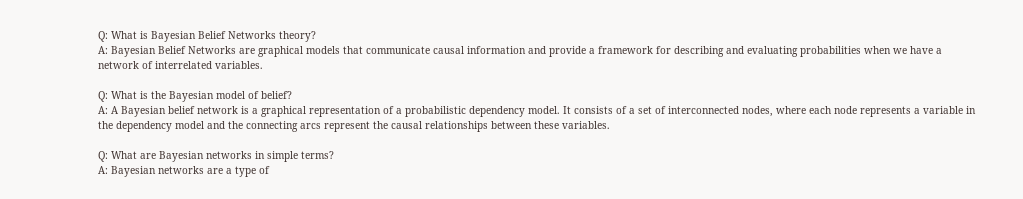Q: What is Bayesian Belief Networks theory?
A: Bayesian Belief Networks are graphical models that communicate causal information and provide a framework for describing and evaluating probabilities when we have a network of interrelated variables.

Q: What is the Bayesian model of belief?
A: A Bayesian belief network is a graphical representation of a probabilistic dependency model. It consists of a set of interconnected nodes, where each node represents a variable in the dependency model and the connecting arcs represent the causal relationships between these variables.

Q: What are Bayesian networks in simple terms?
A: Bayesian networks are a type of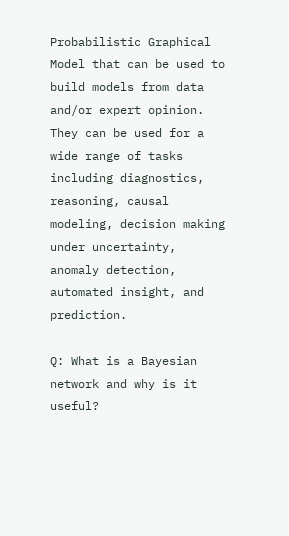Probabilistic Graphical Model that can be used to build models from data and/or expert opinion. They can be used for a wide range of tasks including diagnostics, reasoning, causal modeling, decision making under uncertainty, anomaly detection, automated insight, and prediction.

Q: What is a Bayesian network and why is it useful?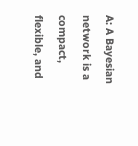A: A Bayesian network is a compact, flexible, and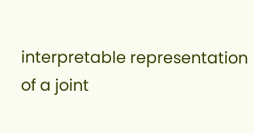interpretable representation of a joint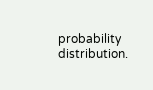probability distribution.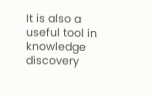It is also a useful tool in knowledge discovery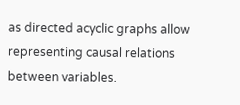as directed acyclic graphs allow representing causal relations between variables.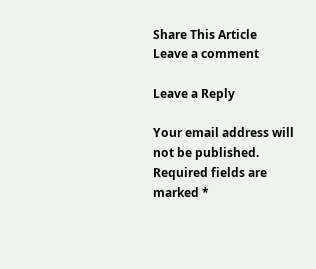Share This Article
Leave a comment

Leave a Reply

Your email address will not be published. Required fields are marked *